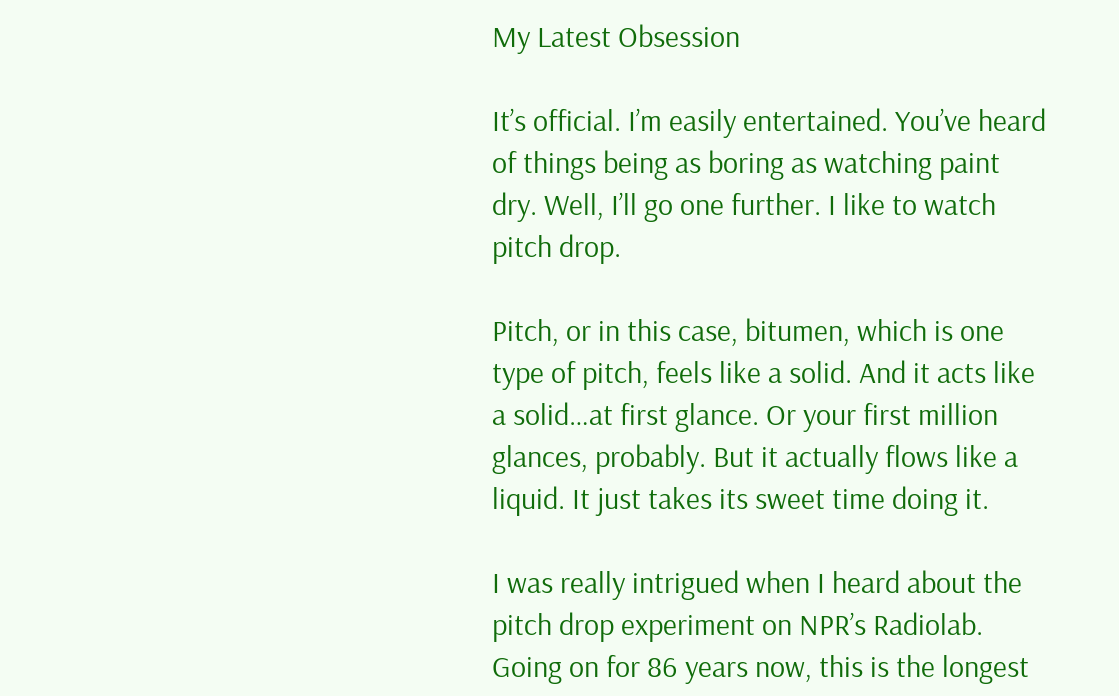My Latest Obsession

It’s official. I’m easily entertained. You’ve heard of things being as boring as watching paint dry. Well, I’ll go one further. I like to watch pitch drop.

Pitch, or in this case, bitumen, which is one type of pitch, feels like a solid. And it acts like a solid…at first glance. Or your first million glances, probably. But it actually flows like a liquid. It just takes its sweet time doing it.

I was really intrigued when I heard about the pitch drop experiment on NPR’s Radiolab. Going on for 86 years now, this is the longest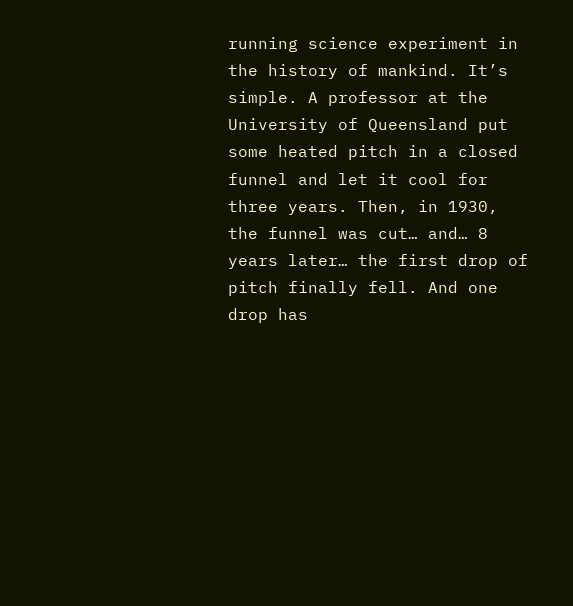running science experiment in the history of mankind. It’s simple. A professor at the University of Queensland put some heated pitch in a closed funnel and let it cool for three years. Then, in 1930, the funnel was cut… and… 8 years later… the first drop of pitch finally fell. And one drop has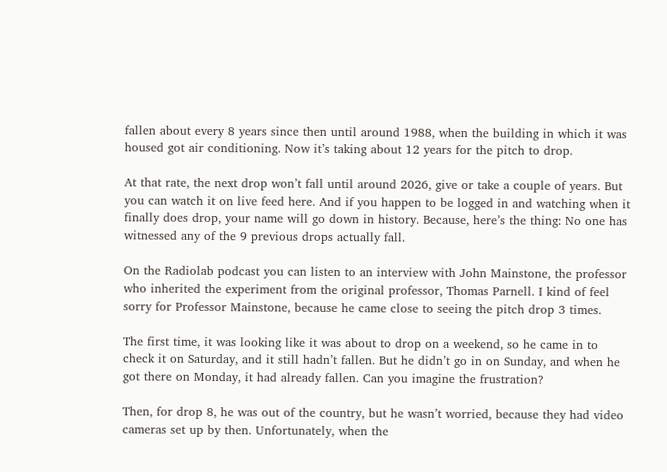fallen about every 8 years since then until around 1988, when the building in which it was housed got air conditioning. Now it’s taking about 12 years for the pitch to drop.

At that rate, the next drop won’t fall until around 2026, give or take a couple of years. But you can watch it on live feed here. And if you happen to be logged in and watching when it finally does drop, your name will go down in history. Because, here’s the thing: No one has witnessed any of the 9 previous drops actually fall.

On the Radiolab podcast you can listen to an interview with John Mainstone, the professor who inherited the experiment from the original professor, Thomas Parnell. I kind of feel sorry for Professor Mainstone, because he came close to seeing the pitch drop 3 times.

The first time, it was looking like it was about to drop on a weekend, so he came in to check it on Saturday, and it still hadn’t fallen. But he didn’t go in on Sunday, and when he got there on Monday, it had already fallen. Can you imagine the frustration?

Then, for drop 8, he was out of the country, but he wasn’t worried, because they had video cameras set up by then. Unfortunately, when the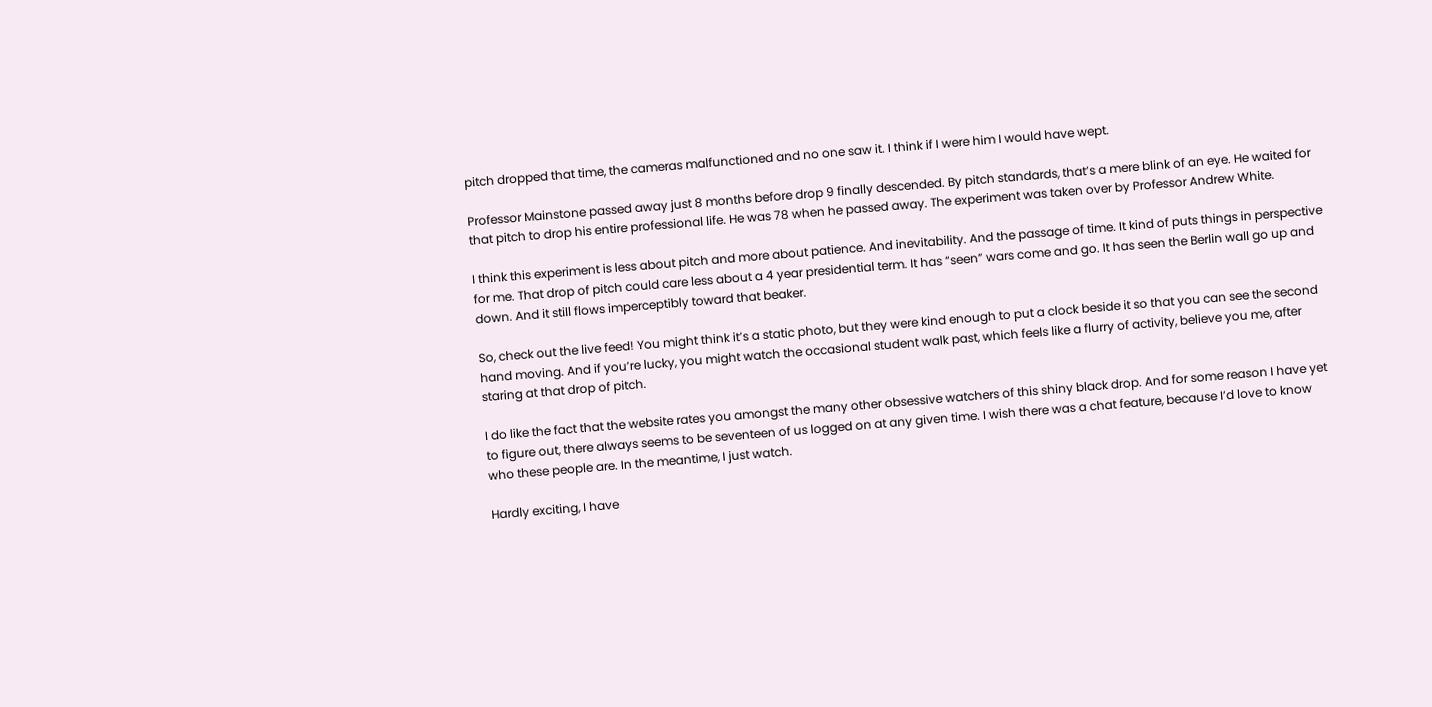pitch dropped that time, the cameras malfunctioned and no one saw it. I think if I were him I would have wept.

Professor Mainstone passed away just 8 months before drop 9 finally descended. By pitch standards, that’s a mere blink of an eye. He waited for that pitch to drop his entire professional life. He was 78 when he passed away. The experiment was taken over by Professor Andrew White.

I think this experiment is less about pitch and more about patience. And inevitability. And the passage of time. It kind of puts things in perspective for me. That drop of pitch could care less about a 4 year presidential term. It has “seen” wars come and go. It has seen the Berlin wall go up and down. And it still flows imperceptibly toward that beaker.

So, check out the live feed! You might think it’s a static photo, but they were kind enough to put a clock beside it so that you can see the second hand moving. And if you’re lucky, you might watch the occasional student walk past, which feels like a flurry of activity, believe you me, after staring at that drop of pitch.

I do like the fact that the website rates you amongst the many other obsessive watchers of this shiny black drop. And for some reason I have yet to figure out, there always seems to be seventeen of us logged on at any given time. I wish there was a chat feature, because I’d love to know who these people are. In the meantime, I just watch.

Hardly exciting, I have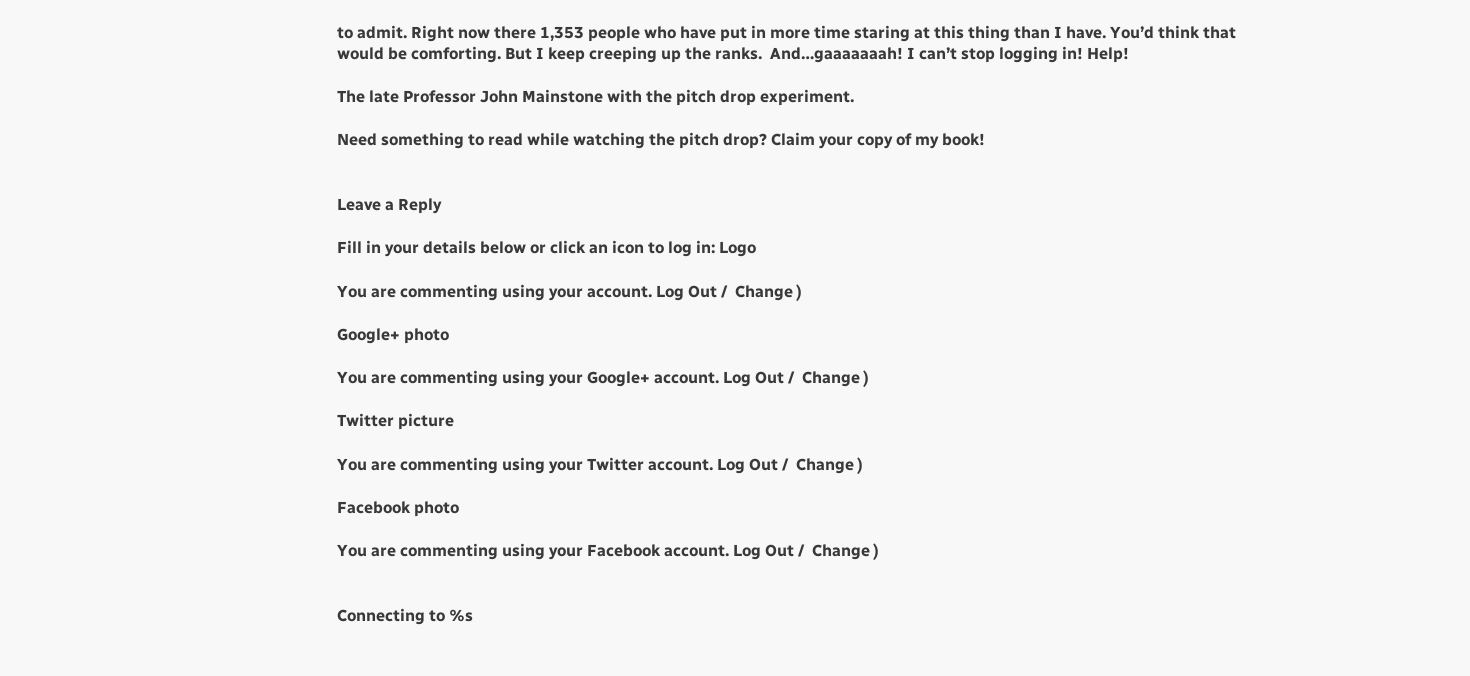to admit. Right now there 1,353 people who have put in more time staring at this thing than I have. You’d think that would be comforting. But I keep creeping up the ranks.  And…gaaaaaaah! I can’t stop logging in! Help!

The late Professor John Mainstone with the pitch drop experiment.

Need something to read while watching the pitch drop? Claim your copy of my book!


Leave a Reply

Fill in your details below or click an icon to log in: Logo

You are commenting using your account. Log Out /  Change )

Google+ photo

You are commenting using your Google+ account. Log Out /  Change )

Twitter picture

You are commenting using your Twitter account. Log Out /  Change )

Facebook photo

You are commenting using your Facebook account. Log Out /  Change )


Connecting to %s